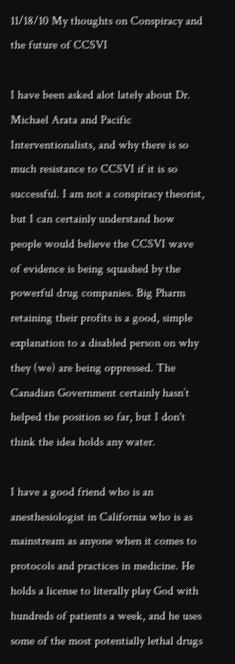11/18/10 My thoughts on Conspiracy and the future of CCSVI

I have been asked alot lately about Dr. Michael Arata and Pacific Interventionalists, and why there is so much resistance to CCSVI if it is so successful. I am not a conspiracy theorist, but I can certainly understand how people would believe the CCSVI wave of evidence is being squashed by the powerful drug companies. Big Pharm retaining their profits is a good, simple explanation to a disabled person on why they (we) are being oppressed. The Canadian Government certainly hasn’t helped the position so far, but I don't think the idea holds any water.

I have a good friend who is an anesthesiologist in California who is as mainstream as anyone when it comes to protocols and practices in medicine. He holds a license to literally play God with hundreds of patients a week, and he uses some of the most potentially lethal drugs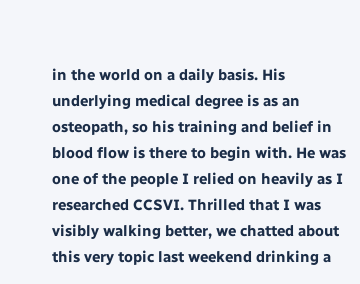in the world on a daily basis. His underlying medical degree is as an osteopath, so his training and belief in blood flow is there to begin with. He was one of the people I relied on heavily as I researched CCSVI. Thrilled that I was visibly walking better, we chatted about this very topic last weekend drinking a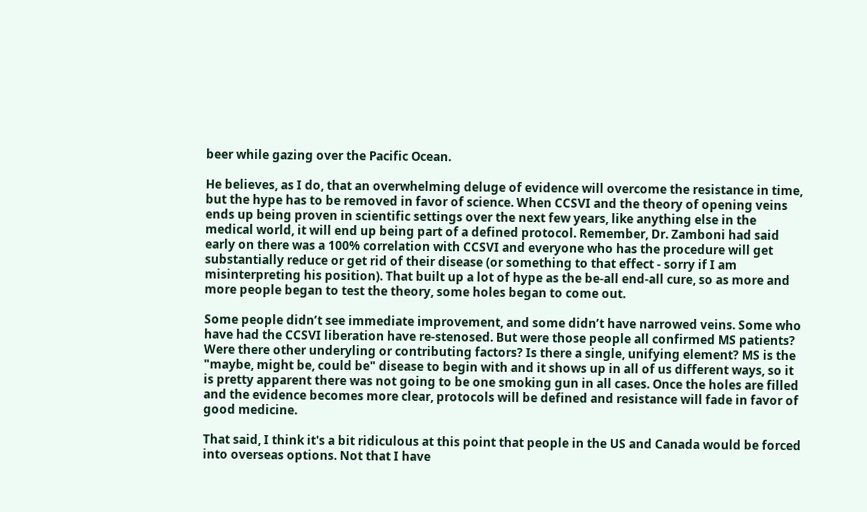beer while gazing over the Pacific Ocean.

He believes, as I do, that an overwhelming deluge of evidence will overcome the resistance in time, but the hype has to be removed in favor of science. When CCSVI and the theory of opening veins ends up being proven in scientific settings over the next few years, like anything else in the medical world, it will end up being part of a defined protocol. Remember, Dr. Zamboni had said early on there was a 100% correlation with CCSVI and everyone who has the procedure will get substantially reduce or get rid of their disease (or something to that effect - sorry if I am misinterpreting his position). That built up a lot of hype as the be-all end-all cure, so as more and more people began to test the theory, some holes began to come out.

Some people didn’t see immediate improvement, and some didn’t have narrowed veins. Some who have had the CCSVI liberation have re-stenosed. But were those people all confirmed MS patients? Were there other underyling or contributing factors? Is there a single, unifying element? MS is the "maybe, might be, could be" disease to begin with and it shows up in all of us different ways, so it is pretty apparent there was not going to be one smoking gun in all cases. Once the holes are filled and the evidence becomes more clear, protocols will be defined and resistance will fade in favor of good medicine.

That said, I think it's a bit ridiculous at this point that people in the US and Canada would be forced into overseas options. Not that I have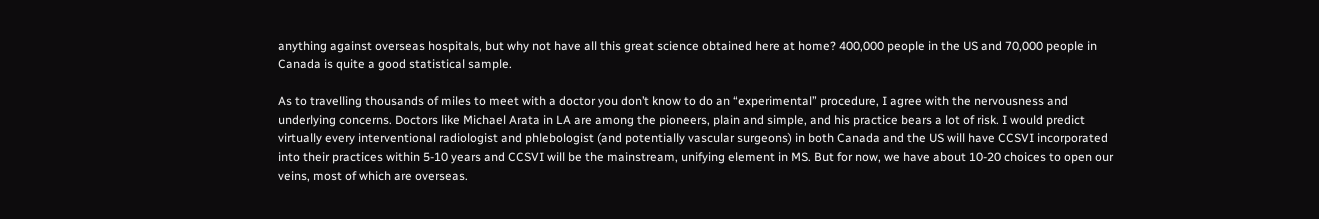anything against overseas hospitals, but why not have all this great science obtained here at home? 400,000 people in the US and 70,000 people in Canada is quite a good statistical sample.

As to travelling thousands of miles to meet with a doctor you don’t know to do an “experimental” procedure, I agree with the nervousness and underlying concerns. Doctors like Michael Arata in LA are among the pioneers, plain and simple, and his practice bears a lot of risk. I would predict virtually every interventional radiologist and phlebologist (and potentially vascular surgeons) in both Canada and the US will have CCSVI incorporated into their practices within 5-10 years and CCSVI will be the mainstream, unifying element in MS. But for now, we have about 10-20 choices to open our veins, most of which are overseas.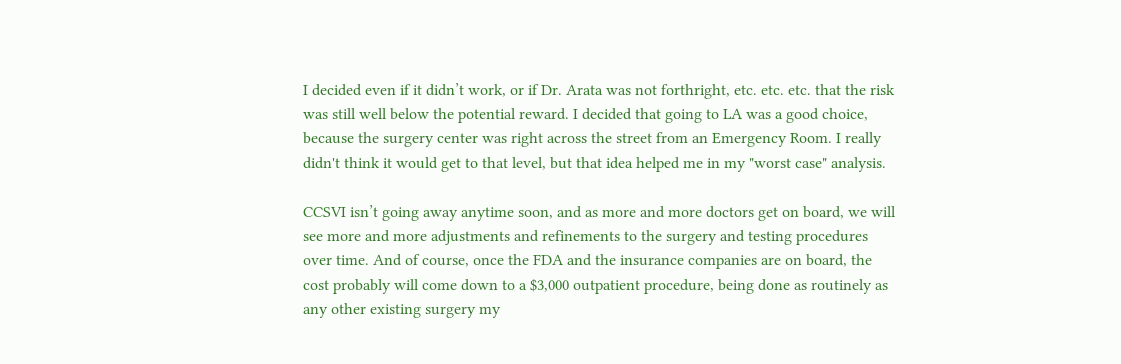I decided even if it didn’t work, or if Dr. Arata was not forthright, etc. etc. etc. that the risk was still well below the potential reward. I decided that going to LA was a good choice, because the surgery center was right across the street from an Emergency Room. I really didn't think it would get to that level, but that idea helped me in my "worst case" analysis.

CCSVI isn’t going away anytime soon, and as more and more doctors get on board, we will see more and more adjustments and refinements to the surgery and testing procedures over time. And of course, once the FDA and the insurance companies are on board, the cost probably will come down to a $3,000 outpatient procedure, being done as routinely as any other existing surgery my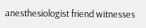anesthesiologist friend witnesses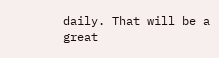daily. That will be a great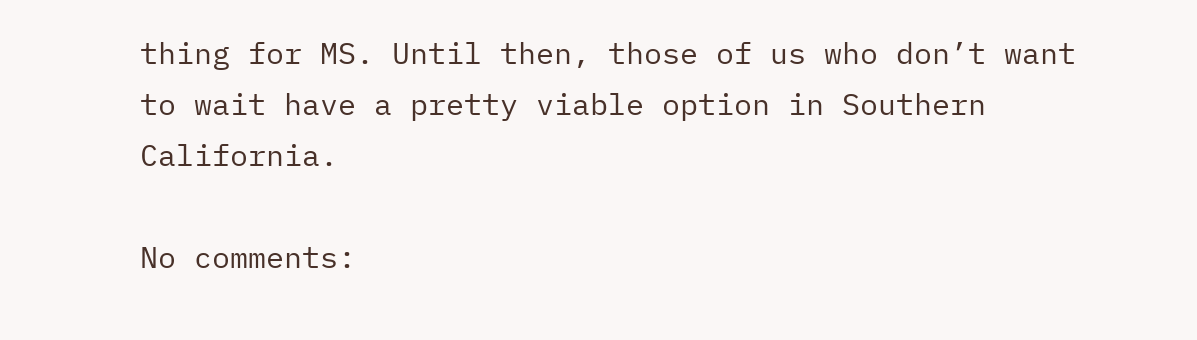thing for MS. Until then, those of us who don’t want to wait have a pretty viable option in Southern California.

No comments: